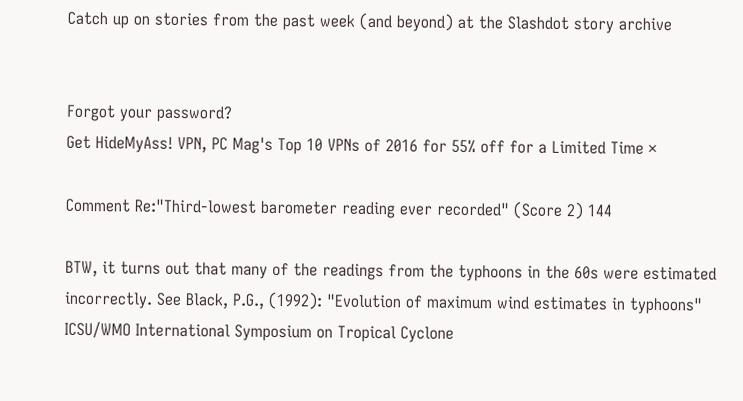Catch up on stories from the past week (and beyond) at the Slashdot story archive


Forgot your password?
Get HideMyAss! VPN, PC Mag's Top 10 VPNs of 2016 for 55% off for a Limited Time ×

Comment Re:"Third-lowest barometer reading ever recorded" (Score 2) 144

BTW, it turns out that many of the readings from the typhoons in the 60s were estimated incorrectly. See Black, P.G., (1992): "Evolution of maximum wind estimates in typhoons" ICSU/WMO International Symposium on Tropical Cyclone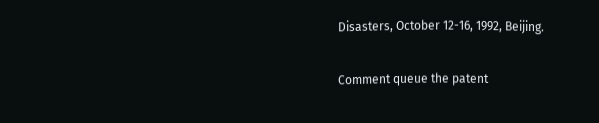Disasters, October 12-16, 1992, Beijing.

Comment queue the patent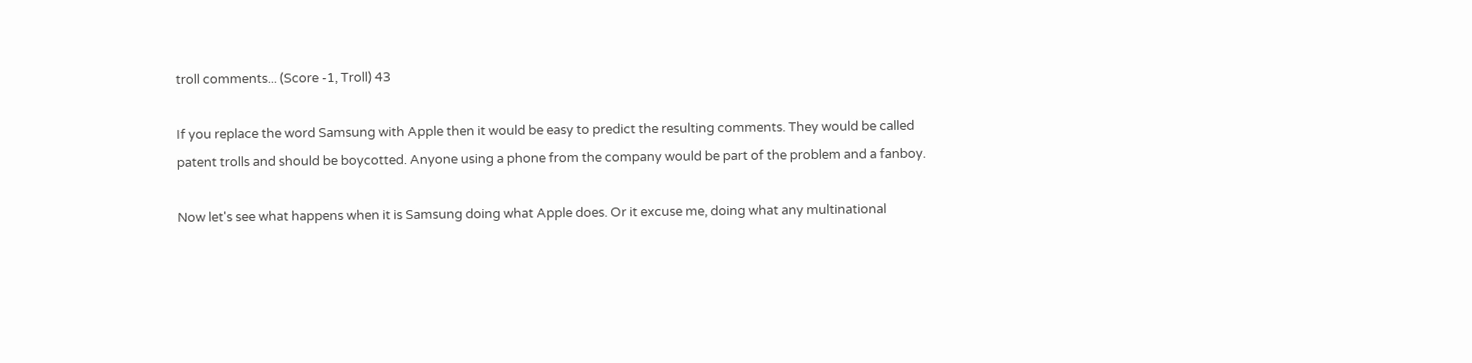troll comments... (Score -1, Troll) 43

If you replace the word Samsung with Apple then it would be easy to predict the resulting comments. They would be called patent trolls and should be boycotted. Anyone using a phone from the company would be part of the problem and a fanboy.

Now let's see what happens when it is Samsung doing what Apple does. Or it excuse me, doing what any multinational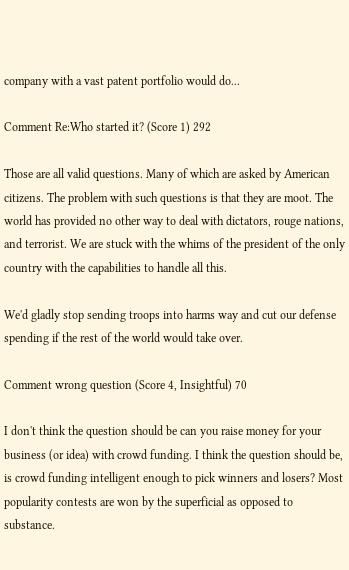company with a vast patent portfolio would do...

Comment Re:Who started it? (Score 1) 292

Those are all valid questions. Many of which are asked by American citizens. The problem with such questions is that they are moot. The world has provided no other way to deal with dictators, rouge nations, and terrorist. We are stuck with the whims of the president of the only country with the capabilities to handle all this.

We'd gladly stop sending troops into harms way and cut our defense spending if the rest of the world would take over.

Comment wrong question (Score 4, Insightful) 70

I don't think the question should be can you raise money for your business (or idea) with crowd funding. I think the question should be, is crowd funding intelligent enough to pick winners and losers? Most popularity contests are won by the superficial as opposed to substance.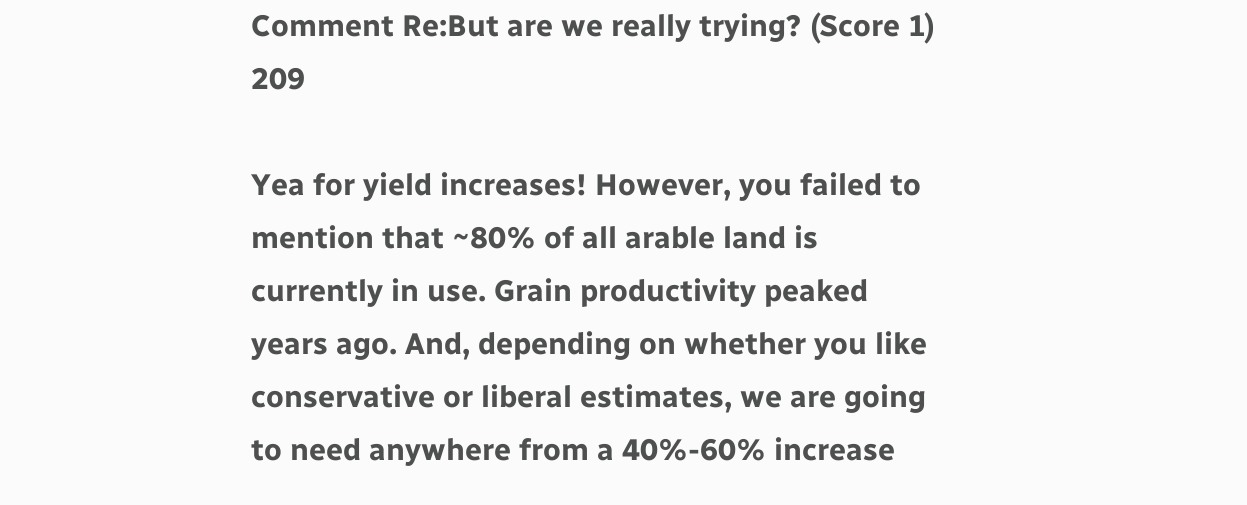Comment Re:But are we really trying? (Score 1) 209

Yea for yield increases! However, you failed to mention that ~80% of all arable land is currently in use. Grain productivity peaked years ago. And, depending on whether you like conservative or liberal estimates, we are going to need anywhere from a 40%-60% increase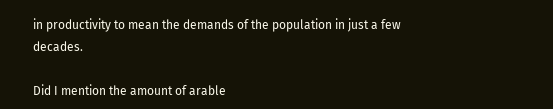in productivity to mean the demands of the population in just a few decades.

Did I mention the amount of arable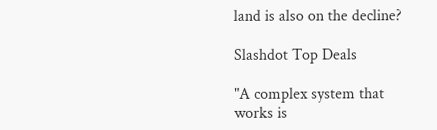land is also on the decline?

Slashdot Top Deals

"A complex system that works is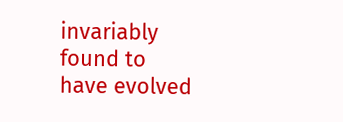invariably found to have evolved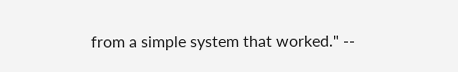from a simple system that worked." --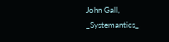John Gall, _Systemantics_